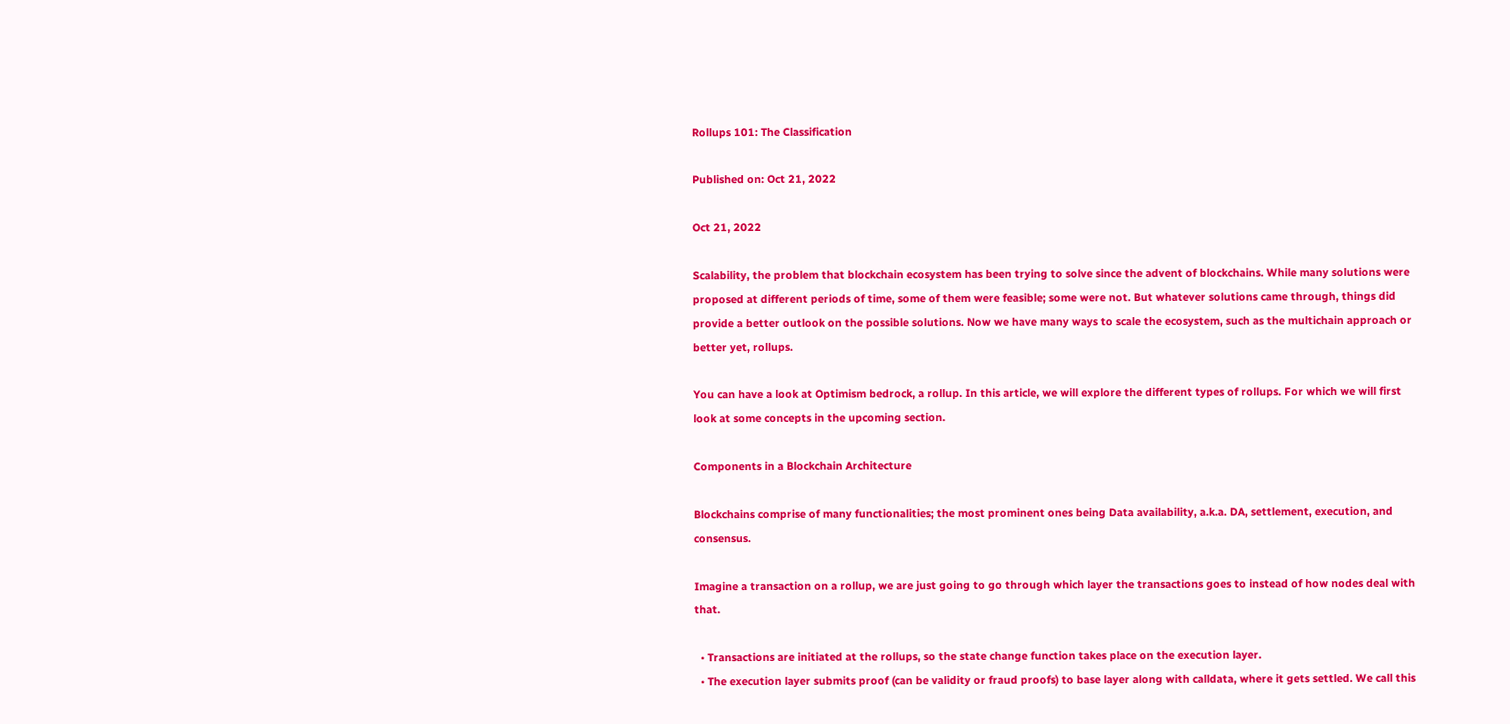Rollups 101: The Classification

Published on: Oct 21, 2022

Oct 21, 2022

Scalability, the problem that blockchain ecosystem has been trying to solve since the advent of blockchains. While many solutions were proposed at different periods of time, some of them were feasible; some were not. But whatever solutions came through, things did provide a better outlook on the possible solutions. Now we have many ways to scale the ecosystem, such as the multichain approach or better yet, rollups.

You can have a look at Optimism bedrock, a rollup. In this article, we will explore the different types of rollups. For which we will first look at some concepts in the upcoming section.

Components in a Blockchain Architecture

Blockchains comprise of many functionalities; the most prominent ones being Data availability, a.k.a. DA, settlement, execution, and consensus.

Imagine a transaction on a rollup, we are just going to go through which layer the transactions goes to instead of how nodes deal with that.

  • Transactions are initiated at the rollups, so the state change function takes place on the execution layer.
  • The execution layer submits proof (can be validity or fraud proofs) to base layer along with calldata, where it gets settled. We call this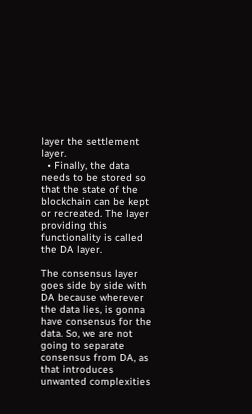layer the settlement layer.
  • Finally, the data needs to be stored so that the state of the blockchain can be kept or recreated. The layer providing this functionality is called the DA layer.

The consensus layer goes side by side with DA because wherever the data lies, is gonna have consensus for the data. So, we are not going to separate consensus from DA, as that introduces unwanted complexities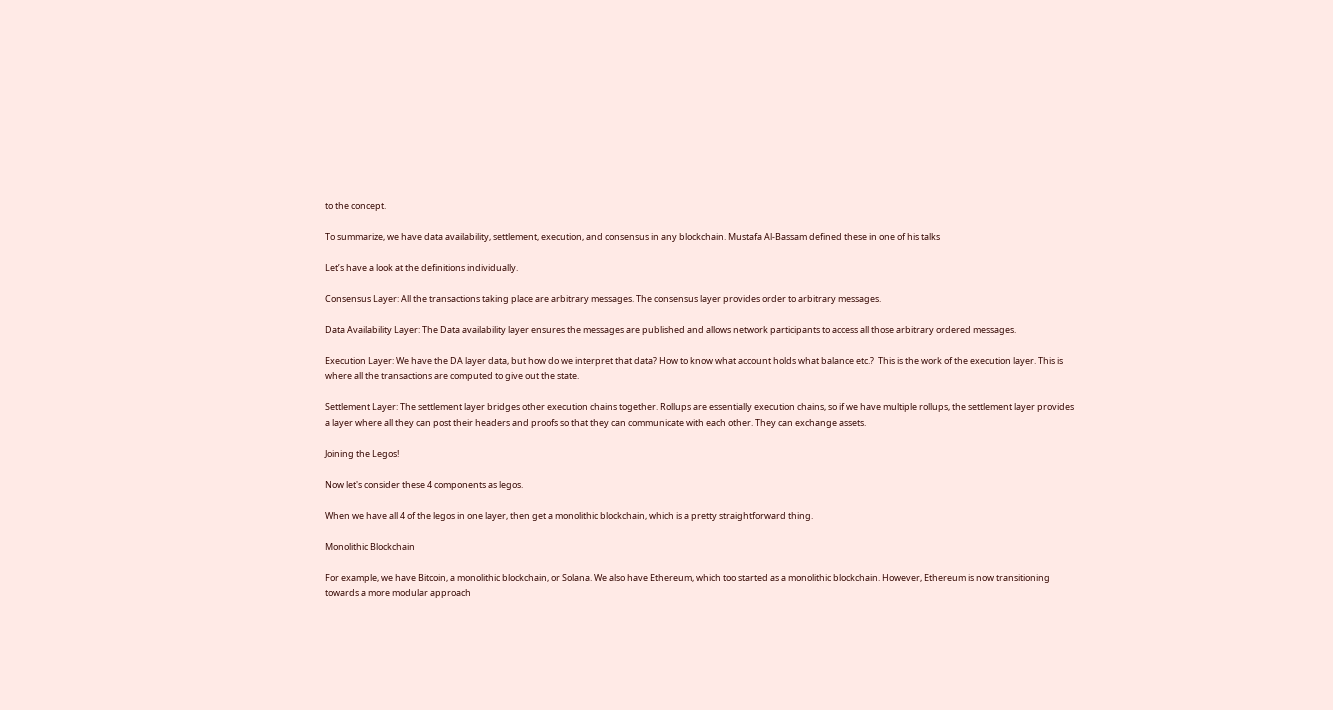to the concept.

To summarize, we have data availability, settlement, execution, and consensus in any blockchain. Mustafa Al-Bassam defined these in one of his talks

Let’s have a look at the definitions individually.

Consensus Layer: All the transactions taking place are arbitrary messages. The consensus layer provides order to arbitrary messages.

Data Availability Layer: The Data availability layer ensures the messages are published and allows network participants to access all those arbitrary ordered messages.

Execution Layer: We have the DA layer data, but how do we interpret that data? How to know what account holds what balance etc.?  This is the work of the execution layer. This is where all the transactions are computed to give out the state.

Settlement Layer: The settlement layer bridges other execution chains together. Rollups are essentially execution chains, so if we have multiple rollups, the settlement layer provides a layer where all they can post their headers and proofs so that they can communicate with each other. They can exchange assets.

Joining the Legos!

Now let's consider these 4 components as legos.

When we have all 4 of the legos in one layer, then get a monolithic blockchain, which is a pretty straightforward thing.

Monolithic Blockchain

For example, we have Bitcoin, a monolithic blockchain, or Solana. We also have Ethereum, which too started as a monolithic blockchain. However, Ethereum is now transitioning towards a more modular approach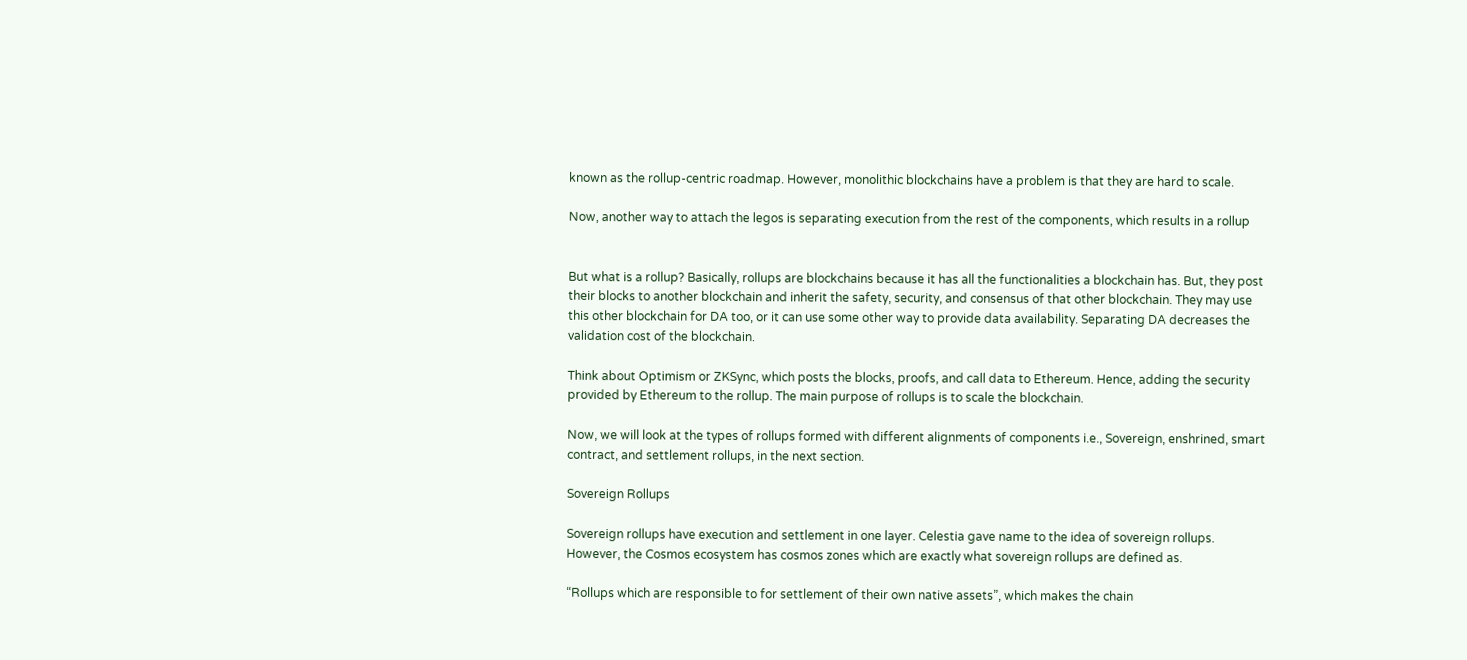known as the rollup-centric roadmap. However, monolithic blockchains have a problem is that they are hard to scale.

Now, another way to attach the legos is separating execution from the rest of the components, which results in a rollup


But what is a rollup? Basically, rollups are blockchains because it has all the functionalities a blockchain has. But, they post their blocks to another blockchain and inherit the safety, security, and consensus of that other blockchain. They may use this other blockchain for DA too, or it can use some other way to provide data availability. Separating DA decreases the validation cost of the blockchain.

Think about Optimism or ZKSync, which posts the blocks, proofs, and call data to Ethereum. Hence, adding the security provided by Ethereum to the rollup. The main purpose of rollups is to scale the blockchain.

Now, we will look at the types of rollups formed with different alignments of components i.e., Sovereign, enshrined, smart contract, and settlement rollups, in the next section.

Sovereign Rollups

Sovereign rollups have execution and settlement in one layer. Celestia gave name to the idea of sovereign rollups. However, the Cosmos ecosystem has cosmos zones which are exactly what sovereign rollups are defined as.

“Rollups which are responsible to for settlement of their own native assets”, which makes the chain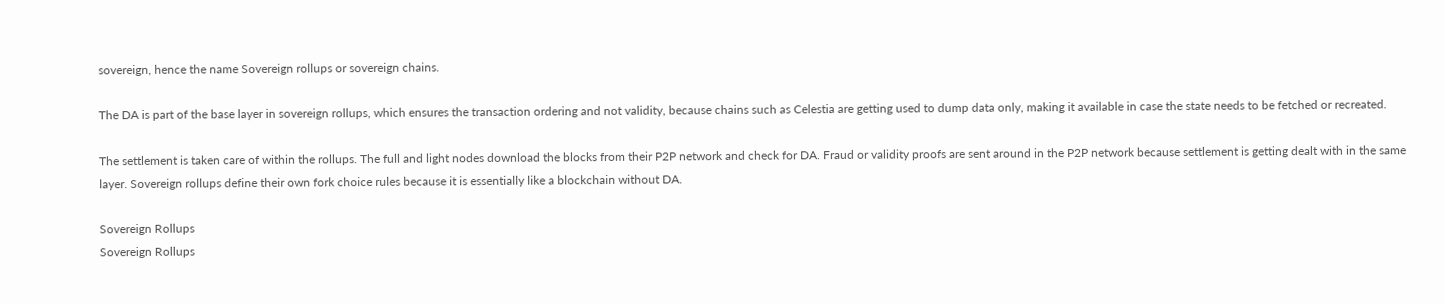sovereign, hence the name Sovereign rollups or sovereign chains.

The DA is part of the base layer in sovereign rollups, which ensures the transaction ordering and not validity, because chains such as Celestia are getting used to dump data only, making it available in case the state needs to be fetched or recreated.

The settlement is taken care of within the rollups. The full and light nodes download the blocks from their P2P network and check for DA. Fraud or validity proofs are sent around in the P2P network because settlement is getting dealt with in the same layer. Sovereign rollups define their own fork choice rules because it is essentially like a blockchain without DA.

Sovereign Rollups
Sovereign Rollups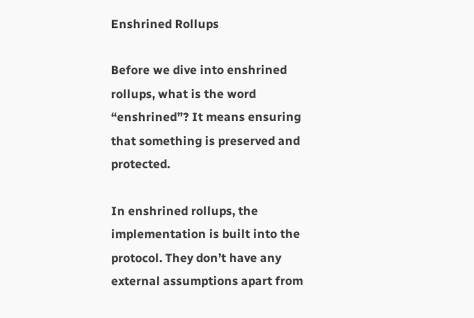Enshrined Rollups

Before we dive into enshrined rollups, what is the word “enshrined”? It means ensuring that something is preserved and protected.

In enshrined rollups, the implementation is built into the protocol. They don’t have any external assumptions apart from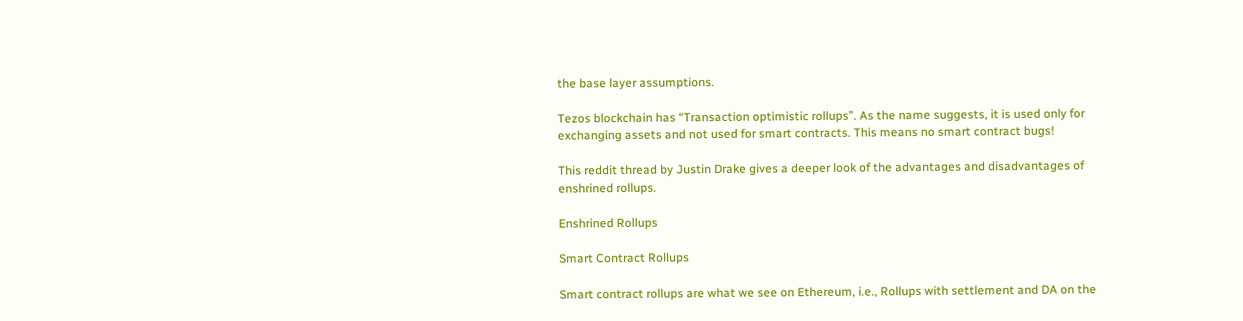the base layer assumptions.

Tezos blockchain has “Transaction optimistic rollups”. As the name suggests, it is used only for exchanging assets and not used for smart contracts. This means no smart contract bugs!

This reddit thread by Justin Drake gives a deeper look of the advantages and disadvantages of enshrined rollups.

Enshrined Rollups

Smart Contract Rollups

Smart contract rollups are what we see on Ethereum, i.e., Rollups with settlement and DA on the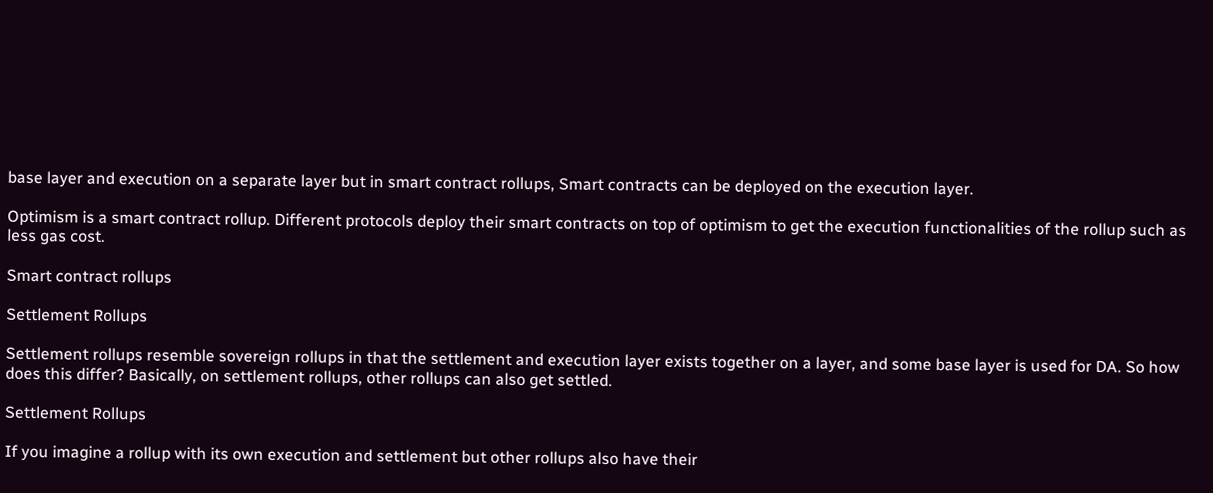base layer and execution on a separate layer but in smart contract rollups, Smart contracts can be deployed on the execution layer.

Optimism is a smart contract rollup. Different protocols deploy their smart contracts on top of optimism to get the execution functionalities of the rollup such as less gas cost.

Smart contract rollups

Settlement Rollups

Settlement rollups resemble sovereign rollups in that the settlement and execution layer exists together on a layer, and some base layer is used for DA. So how does this differ? Basically, on settlement rollups, other rollups can also get settled.

Settlement Rollups

If you imagine a rollup with its own execution and settlement but other rollups also have their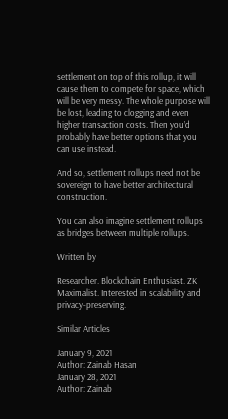settlement on top of this rollup, it will cause them to compete for space, which will be very messy. The whole purpose will be lost, leading to clogging and even higher transaction costs. Then you’d probably have better options that you can use instead.

And so, settlement rollups need not be sovereign to have better architectural construction.

You can also imagine settlement rollups as bridges between multiple rollups.

Written by

Researcher. Blockchain Enthusiast. ZK Maximalist. Interested in scalability and privacy-preserving.

Similar Articles

January 9, 2021
Author: Zainab Hasan
January 28, 2021
Author: Zainab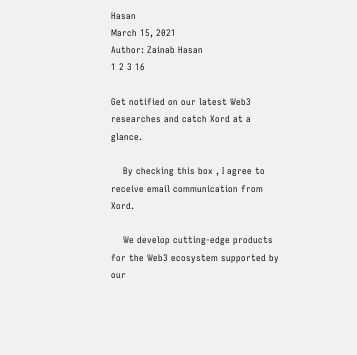Hasan
March 15, 2021
Author: Zainab Hasan
1 2 3 16

Get notified on our latest Web3 researches and catch Xord at a glance.

    By checking this box , I agree to receive email communication from Xord.

    We develop cutting-edge products for the Web3 ecosystem supported by our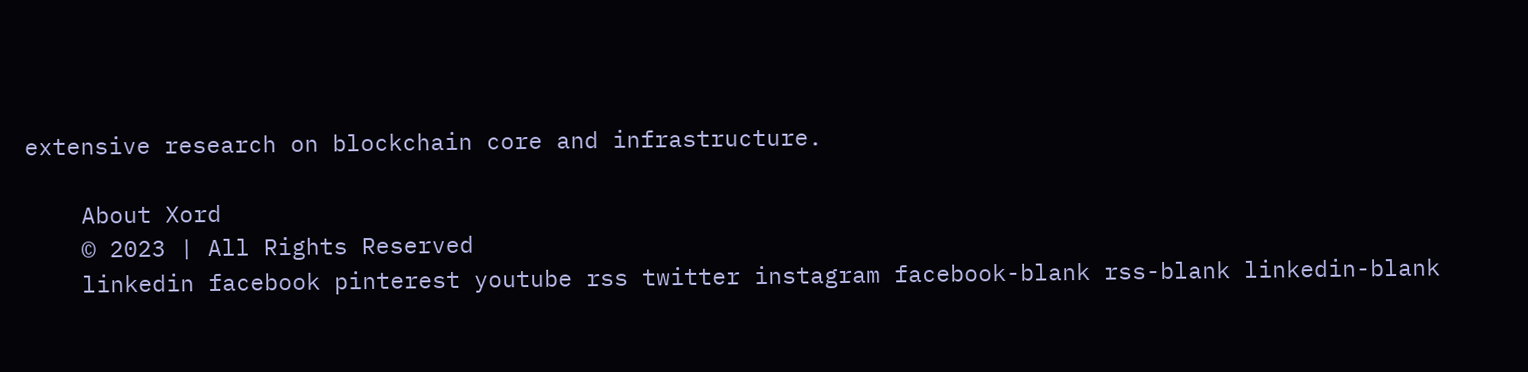extensive research on blockchain core and infrastructure.

    About Xord
    © 2023 | All Rights Reserved
    linkedin facebook pinterest youtube rss twitter instagram facebook-blank rss-blank linkedin-blank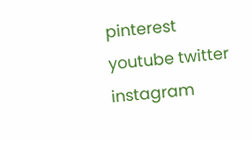pinterest youtube twitter instagram